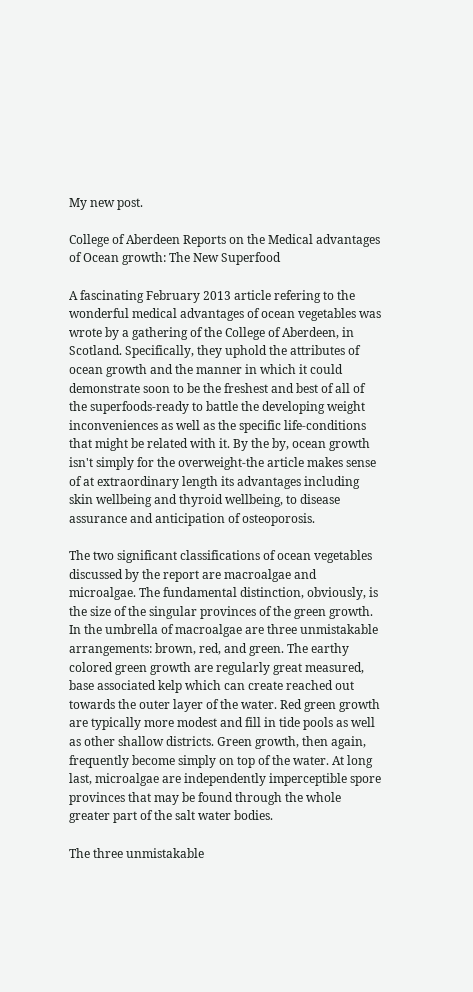My new post.

College of Aberdeen Reports on the Medical advantages of Ocean growth: The New Superfood

A fascinating February 2013 article refering to the wonderful medical advantages of ocean vegetables was wrote by a gathering of the College of Aberdeen, in Scotland. Specifically, they uphold the attributes of ocean growth and the manner in which it could demonstrate soon to be the freshest and best of all of the superfoods-ready to battle the developing weight inconveniences as well as the specific life-conditions that might be related with it. By the by, ocean growth isn't simply for the overweight-the article makes sense of at extraordinary length its advantages including skin wellbeing and thyroid wellbeing, to disease assurance and anticipation of osteoporosis.

The two significant classifications of ocean vegetables discussed by the report are macroalgae and microalgae. The fundamental distinction, obviously, is the size of the singular provinces of the green growth. In the umbrella of macroalgae are three unmistakable arrangements: brown, red, and green. The earthy colored green growth are regularly great measured, base associated kelp which can create reached out towards the outer layer of the water. Red green growth are typically more modest and fill in tide pools as well as other shallow districts. Green growth, then again, frequently become simply on top of the water. At long last, microalgae are independently imperceptible spore provinces that may be found through the whole greater part of the salt water bodies.

The three unmistakable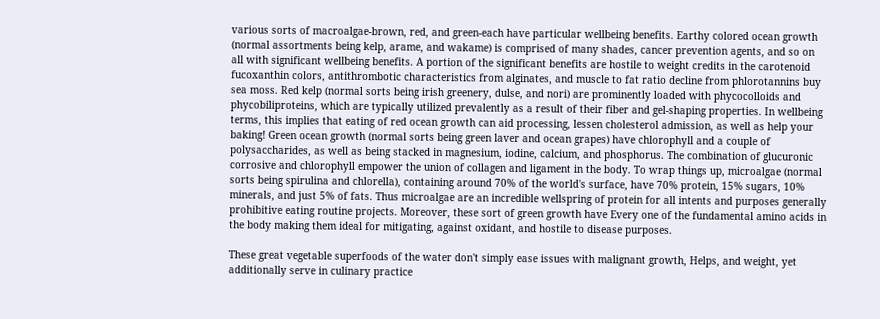various sorts of macroalgae-brown, red, and green-each have particular wellbeing benefits. Earthy colored ocean growth (normal assortments being kelp, arame, and wakame) is comprised of many shades, cancer prevention agents, and so on all with significant wellbeing benefits. A portion of the significant benefits are hostile to weight credits in the carotenoid fucoxanthin colors, antithrombotic characteristics from alginates, and muscle to fat ratio decline from phlorotannins buy sea moss. Red kelp (normal sorts being irish greenery, dulse, and nori) are prominently loaded with phycocolloids and phycobiliproteins, which are typically utilized prevalently as a result of their fiber and gel-shaping properties. In wellbeing terms, this implies that eating of red ocean growth can aid processing, lessen cholesterol admission, as well as help your baking! Green ocean growth (normal sorts being green laver and ocean grapes) have chlorophyll and a couple of polysaccharides, as well as being stacked in magnesium, iodine, calcium, and phosphorus. The combination of glucuronic corrosive and chlorophyll empower the union of collagen and ligament in the body. To wrap things up, microalgae (normal sorts being spirulina and chlorella), containing around 70% of the world's surface, have 70% protein, 15% sugars, 10% minerals, and just 5% of fats. Thus microalgae are an incredible wellspring of protein for all intents and purposes generally prohibitive eating routine projects. Moreover, these sort of green growth have Every one of the fundamental amino acids in the body making them ideal for mitigating, against oxidant, and hostile to disease purposes.

These great vegetable superfoods of the water don't simply ease issues with malignant growth, Helps, and weight, yet additionally serve in culinary practice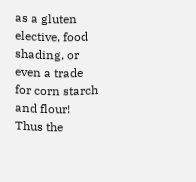as a gluten elective, food shading, or even a trade for corn starch and flour! Thus the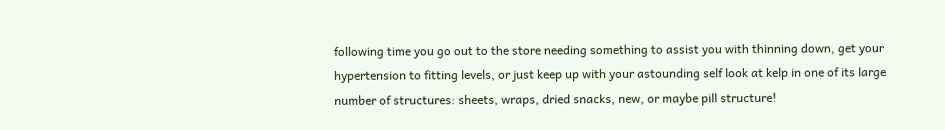following time you go out to the store needing something to assist you with thinning down, get your hypertension to fitting levels, or just keep up with your astounding self look at kelp in one of its large number of structures: sheets, wraps, dried snacks, new, or maybe pill structure!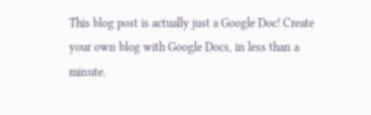This blog post is actually just a Google Doc! Create your own blog with Google Docs, in less than a minute.